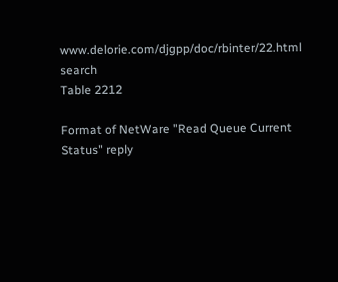www.delorie.com/djgpp/doc/rbinter/22.html   search
Table 2212

Format of NetWare "Read Queue Current Status" reply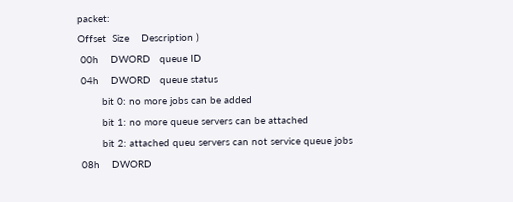packet:
Offset  Size    Description )
 00h    DWORD   queue ID
 04h    DWORD   queue status
        bit 0: no more jobs can be added
        bit 1: no more queue servers can be attached
        bit 2: attached queu servers can not service queue jobs
 08h    DWORD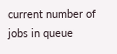current number of jobs in queue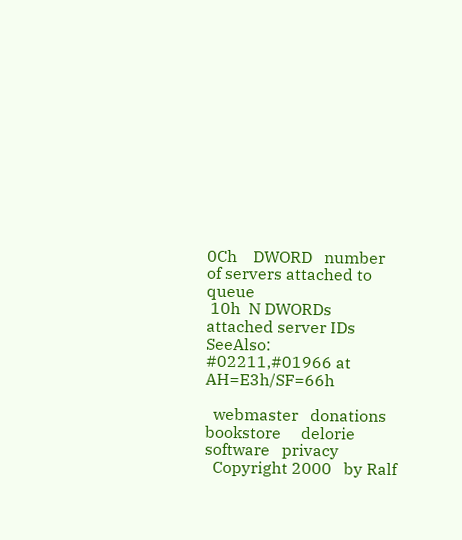0Ch    DWORD   number of servers attached to queue
 10h  N DWORDs  attached server IDs
SeeAlso: #02211,#01966 at AH=E3h/SF=66h

  webmaster   donations   bookstore     delorie software   privacy
  Copyright 2000   by Ralf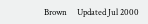Brown     Updated Jul 2000